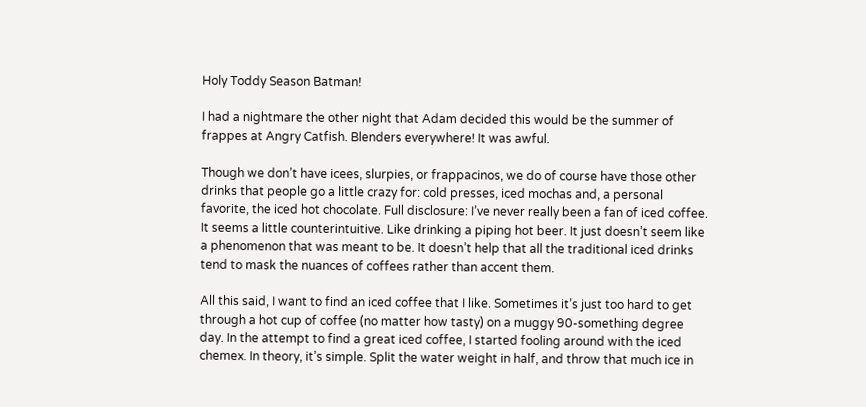Holy Toddy Season Batman!

I had a nightmare the other night that Adam decided this would be the summer of frappes at Angry Catfish. Blenders everywhere! It was awful.

Though we don’t have icees, slurpies, or frappacinos, we do of course have those other drinks that people go a little crazy for: cold presses, iced mochas and, a personal favorite, the iced hot chocolate. Full disclosure: I’ve never really been a fan of iced coffee. It seems a little counterintuitive. Like drinking a piping hot beer. It just doesn’t seem like a phenomenon that was meant to be. It doesn’t help that all the traditional iced drinks tend to mask the nuances of coffees rather than accent them.

All this said, I want to find an iced coffee that I like. Sometimes it’s just too hard to get through a hot cup of coffee (no matter how tasty) on a muggy 90-something degree day. In the attempt to find a great iced coffee, I started fooling around with the iced chemex. In theory, it’s simple. Split the water weight in half, and throw that much ice in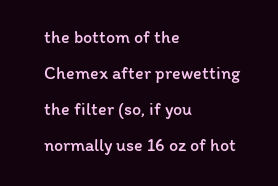the bottom of the Chemex after prewetting the filter (so, if you normally use 16 oz of hot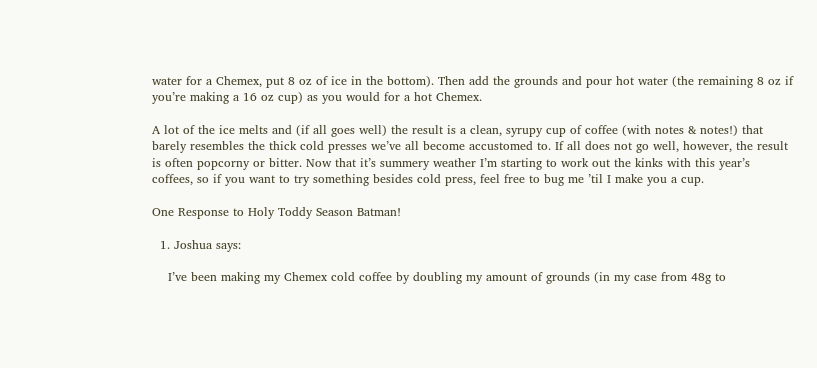water for a Chemex, put 8 oz of ice in the bottom). Then add the grounds and pour hot water (the remaining 8 oz if you’re making a 16 oz cup) as you would for a hot Chemex.

A lot of the ice melts and (if all goes well) the result is a clean, syrupy cup of coffee (with notes & notes!) that barely resembles the thick cold presses we’ve all become accustomed to. If all does not go well, however, the result is often popcorny or bitter. Now that it’s summery weather I’m starting to work out the kinks with this year’s coffees, so if you want to try something besides cold press, feel free to bug me ’til I make you a cup.

One Response to Holy Toddy Season Batman!

  1. Joshua says:

    I’ve been making my Chemex cold coffee by doubling my amount of grounds (in my case from 48g to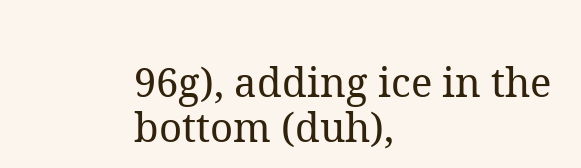96g), adding ice in the bottom (duh),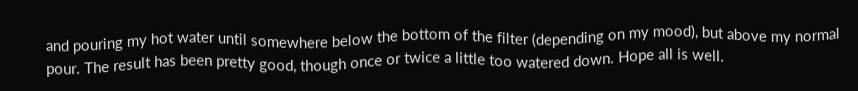and pouring my hot water until somewhere below the bottom of the filter (depending on my mood), but above my normal pour. The result has been pretty good, though once or twice a little too watered down. Hope all is well.